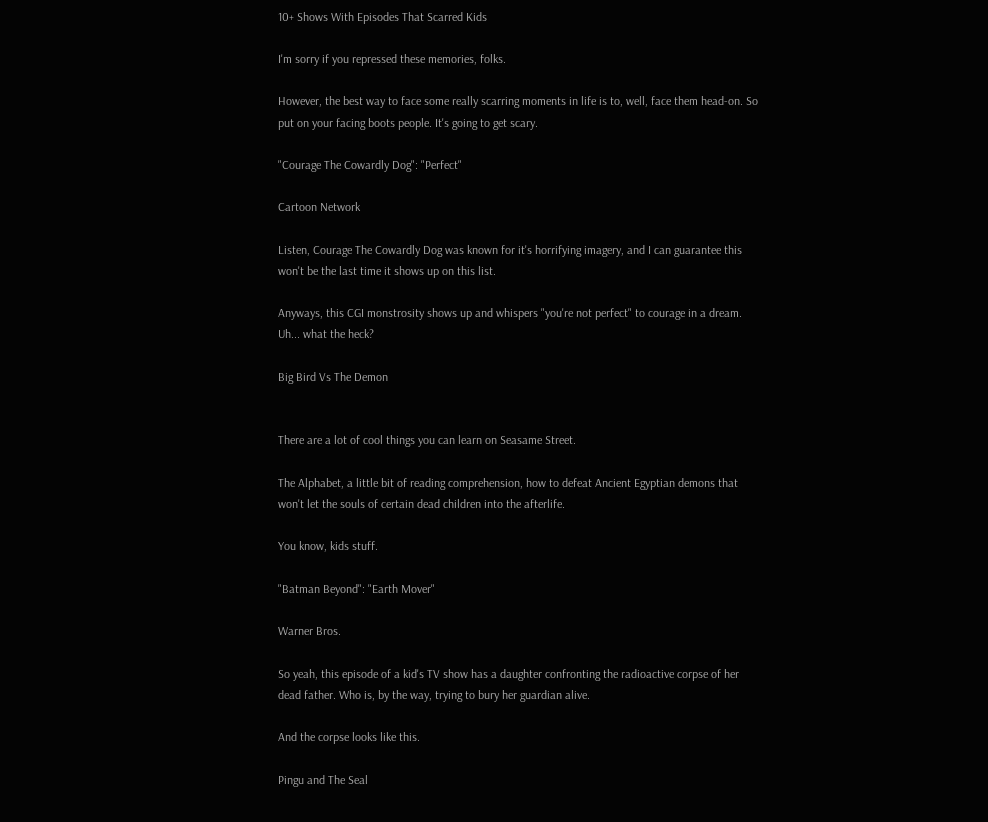10+ Shows With Episodes That Scarred Kids

I'm sorry if you repressed these memories, folks.

However, the best way to face some really scarring moments in life is to, well, face them head-on. So put on your facing boots people. It's going to get scary.

"Courage The Cowardly Dog": "Perfect"

Cartoon Network

Listen, Courage The Cowardly Dog was known for it's horrifying imagery, and I can guarantee this won't be the last time it shows up on this list.

Anyways, this CGI monstrosity shows up and whispers "you're not perfect" to courage in a dream. Uh... what the heck?

Big Bird Vs The Demon


There are a lot of cool things you can learn on Seasame Street.

The Alphabet, a little bit of reading comprehension, how to defeat Ancient Egyptian demons that won't let the souls of certain dead children into the afterlife.

You know, kids stuff.

"Batman Beyond": "Earth Mover"

Warner Bros.

So yeah, this episode of a kid's TV show has a daughter confronting the radioactive corpse of her dead father. Who is, by the way, trying to bury her guardian alive.

And the corpse looks like this.

Pingu and The Seal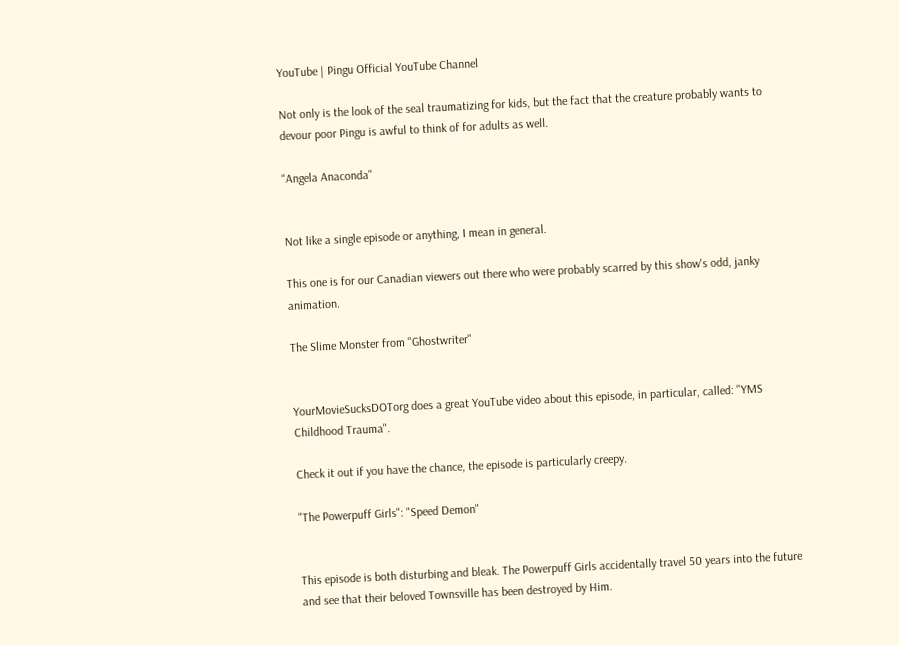YouTube | Pingu Official YouTube Channel

Not only is the look of the seal traumatizing for kids, but the fact that the creature probably wants to devour poor Pingu is awful to think of for adults as well.

"Angela Anaconda"


Not like a single episode or anything, I mean in general.

This one is for our Canadian viewers out there who were probably scarred by this show's odd, janky animation.

The Slime Monster from "Ghostwriter"


YourMovieSucksDOTorg does a great YouTube video about this episode, in particular, called: "YMS Childhood Trauma".

Check it out if you have the chance, the episode is particularly creepy.

"The Powerpuff Girls": "Speed Demon"


This episode is both disturbing and bleak. The Powerpuff Girls accidentally travel 50 years into the future and see that their beloved Townsville has been destroyed by Him.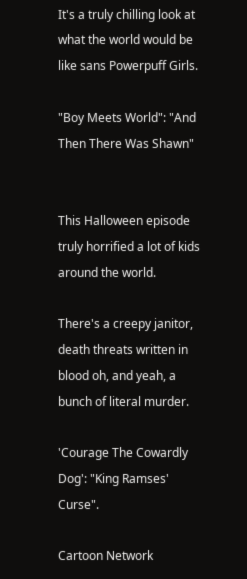It's a truly chilling look at what the world would be like sans Powerpuff Girls.

"Boy Meets World": "And Then There Was Shawn"


This Halloween episode truly horrified a lot of kids around the world.

There's a creepy janitor, death threats written in blood oh, and yeah, a bunch of literal murder.

'Courage The Cowardly Dog': "King Ramses' Curse".

Cartoon Network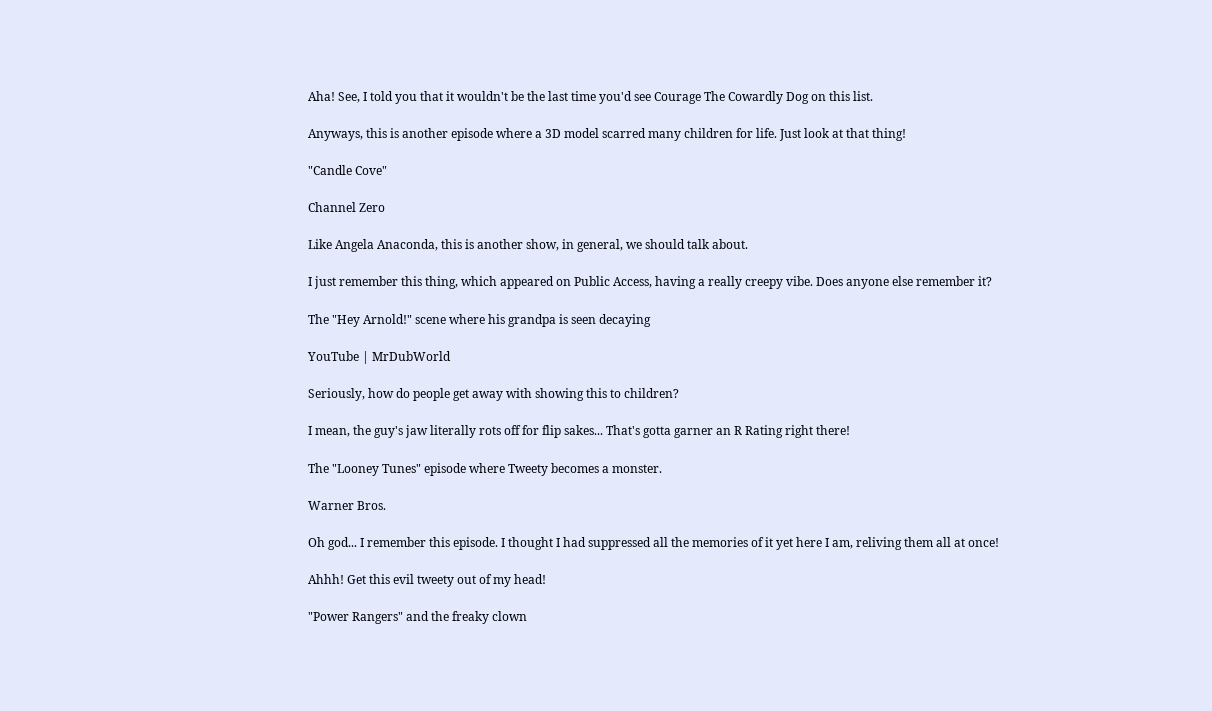Aha! See, I told you that it wouldn't be the last time you'd see Courage The Cowardly Dog on this list.

Anyways, this is another episode where a 3D model scarred many children for life. Just look at that thing!

"Candle Cove"

Channel Zero

Like Angela Anaconda, this is another show, in general, we should talk about.

I just remember this thing, which appeared on Public Access, having a really creepy vibe. Does anyone else remember it?

The "Hey Arnold!" scene where his grandpa is seen decaying

YouTube | MrDubWorld

Seriously, how do people get away with showing this to children?

I mean, the guy's jaw literally rots off for flip sakes... That's gotta garner an R Rating right there!

The "Looney Tunes" episode where Tweety becomes a monster.

Warner Bros.

Oh god... I remember this episode. I thought I had suppressed all the memories of it yet here I am, reliving them all at once!

Ahhh! Get this evil tweety out of my head!

"Power Rangers" and the freaky clown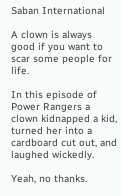Saban International

A clown is always good if you want to scar some people for life.

In this episode of Power Rangers a clown kidnapped a kid, turned her into a cardboard cut out, and laughed wickedly.

Yeah, no thanks.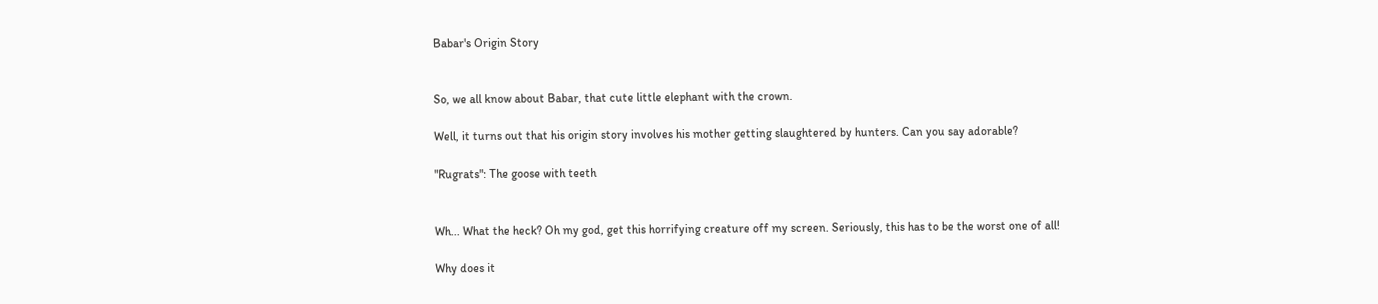Babar's Origin Story


So, we all know about Babar, that cute little elephant with the crown.

Well, it turns out that his origin story involves his mother getting slaughtered by hunters. Can you say adorable?

"Rugrats": The goose with teeth


Wh... What the heck? Oh my god, get this horrifying creature off my screen. Seriously, this has to be the worst one of all!

Why does it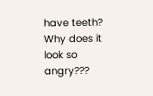have teeth? Why does it look so angry???